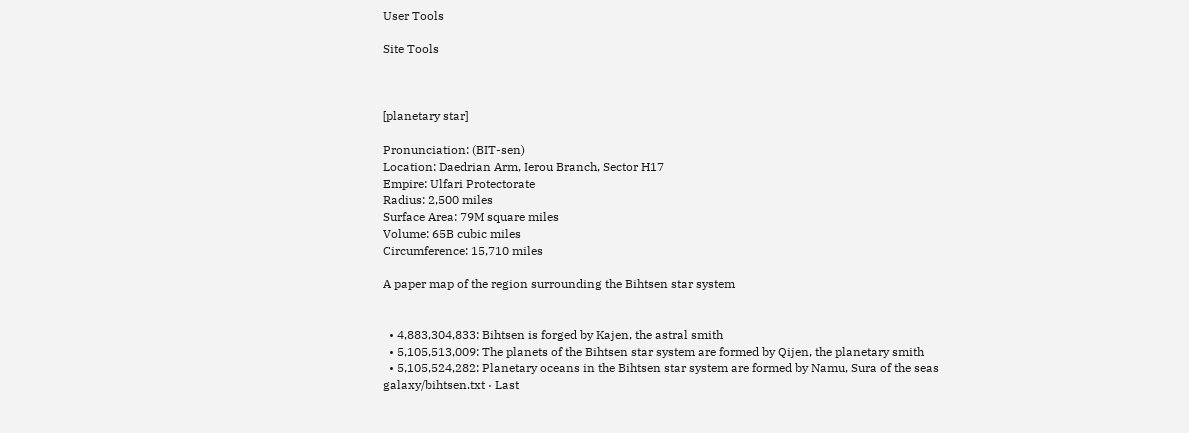User Tools

Site Tools



[planetary star]

Pronunciation: (BIT-sen)
Location: Daedrian Arm, Ierou Branch, Sector H17
Empire: Ulfari Protectorate
Radius: 2,500 miles
Surface Area: 79M square miles
Volume: 65B cubic miles
Circumference: 15,710 miles

A paper map of the region surrounding the Bihtsen star system


  • 4,883,304,833: Bihtsen is forged by Kajen, the astral smith
  • 5,105,513,009: The planets of the Bihtsen star system are formed by Qijen, the planetary smith
  • 5,105,524,282: Planetary oceans in the Bihtsen star system are formed by Namu, Sura of the seas
galaxy/bihtsen.txt · Last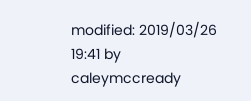modified: 2019/03/26 19:41 by caleymccready